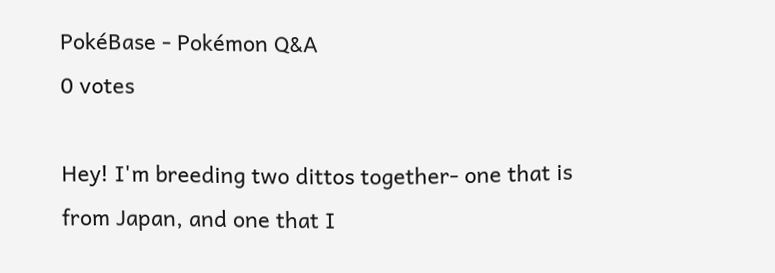PokéBase - Pokémon Q&A
0 votes

Hey! I'm breeding two dittos together- one that is from Japan, and one that I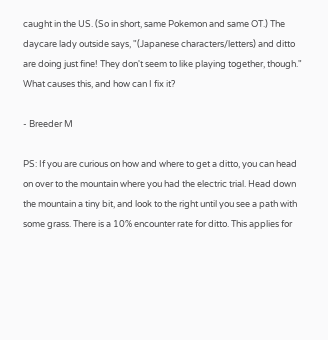caught in the US. (So in short, same Pokemon and same OT.) The daycare lady outside says, "(Japanese characters/letters) and ditto are doing just fine! They don't seem to like playing together, though." What causes this, and how can I fix it?

- Breeder M

PS: If you are curious on how and where to get a ditto, you can head on over to the mountain where you had the electric trial. Head down the mountain a tiny bit, and look to the right until you see a path with some grass. There is a 10% encounter rate for ditto. This applies for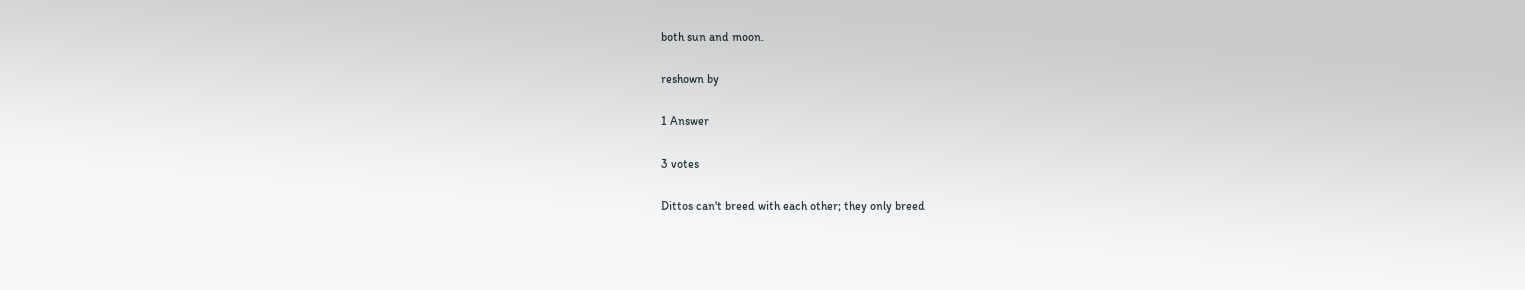both sun and moon.

reshown by

1 Answer

3 votes

Dittos can't breed with each other; they only breed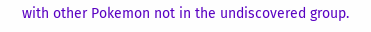with other Pokemon not in the undiscovered group.